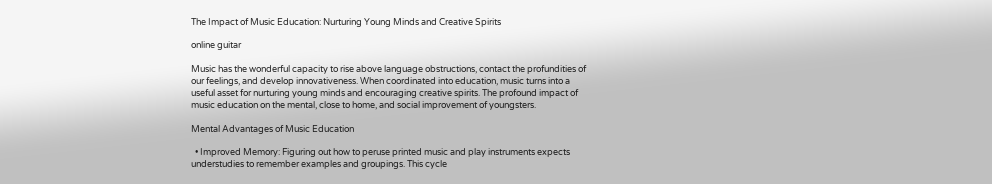The Impact of Music Education: Nurturing Young Minds and Creative Spirits

online guitar

Music has the wonderful capacity to rise above language obstructions, contact the profundities of our feelings, and develop innovativeness. When coordinated into education, music turns into a useful asset for nurturing young minds and encouraging creative spirits. The profound impact of music education on the mental, close to home, and social improvement of youngsters.

Mental Advantages of Music Education

  • Improved Memory: Figuring out how to peruse printed music and play instruments expects understudies to remember examples and groupings. This cycle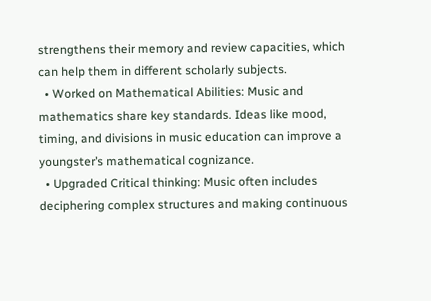strengthens their memory and review capacities, which can help them in different scholarly subjects.
  • Worked on Mathematical Abilities: Music and mathematics share key standards. Ideas like mood, timing, and divisions in music education can improve a youngster’s mathematical cognizance.
  • Upgraded Critical thinking: Music often includes deciphering complex structures and making continuous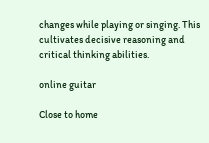changes while playing or singing. This cultivates decisive reasoning and critical thinking abilities.

online guitar

Close to home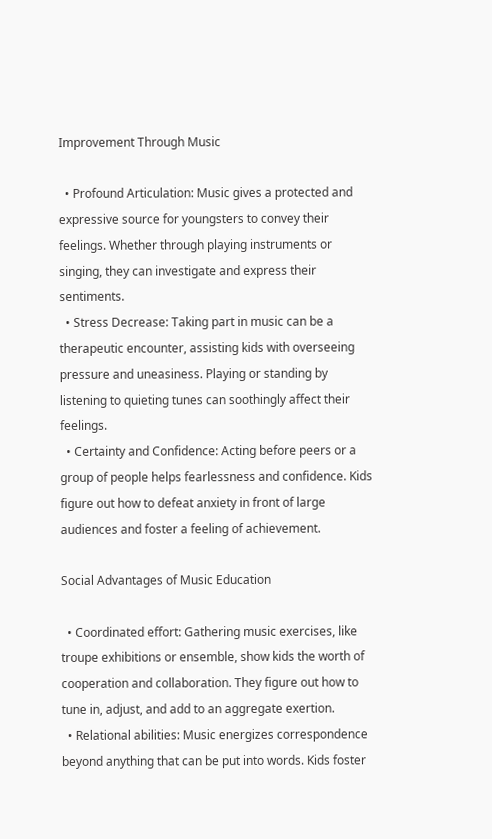Improvement Through Music

  • Profound Articulation: Music gives a protected and expressive source for youngsters to convey their feelings. Whether through playing instruments or singing, they can investigate and express their sentiments.
  • Stress Decrease: Taking part in music can be a therapeutic encounter, assisting kids with overseeing pressure and uneasiness. Playing or standing by listening to quieting tunes can soothingly affect their feelings.
  • Certainty and Confidence: Acting before peers or a group of people helps fearlessness and confidence. Kids figure out how to defeat anxiety in front of large audiences and foster a feeling of achievement.

Social Advantages of Music Education

  • Coordinated effort: Gathering music exercises, like troupe exhibitions or ensemble, show kids the worth of cooperation and collaboration. They figure out how to tune in, adjust, and add to an aggregate exertion.
  • Relational abilities: Music energizes correspondence beyond anything that can be put into words. Kids foster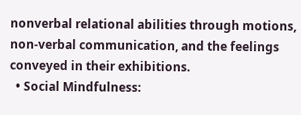nonverbal relational abilities through motions, non-verbal communication, and the feelings conveyed in their exhibitions.
  • Social Mindfulness: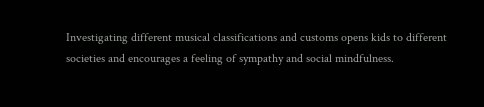Investigating different musical classifications and customs opens kids to different societies and encourages a feeling of sympathy and social mindfulness.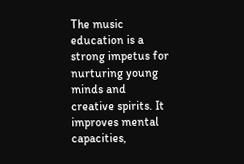The music education is a strong impetus for nurturing young minds and creative spirits. It improves mental capacities,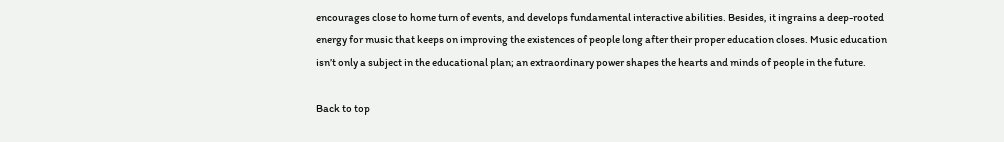encourages close to home turn of events, and develops fundamental interactive abilities. Besides, it ingrains a deep-rooted energy for music that keeps on improving the existences of people long after their proper education closes. Music education isn’t only a subject in the educational plan; an extraordinary power shapes the hearts and minds of people in the future.

Back to top